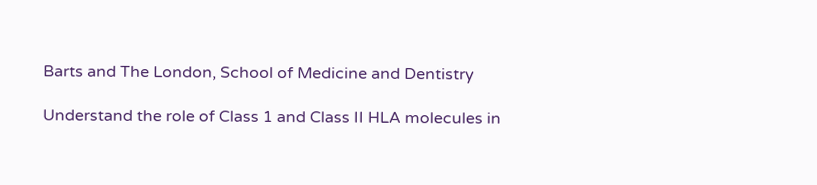Barts and The London, School of Medicine and Dentistry

Understand the role of Class 1 and Class II HLA molecules in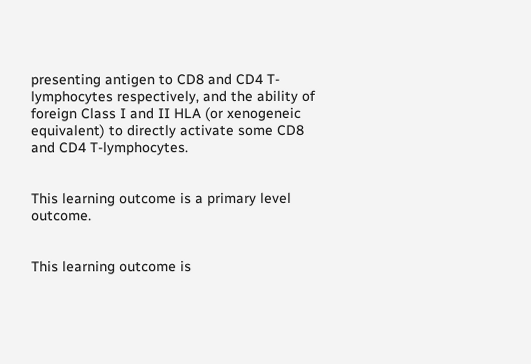presenting antigen to CD8 and CD4 T-lymphocytes respectively, and the ability of foreign Class I and II HLA (or xenogeneic equivalent) to directly activate some CD8 and CD4 T-lymphocytes.


This learning outcome is a primary level outcome.


This learning outcome is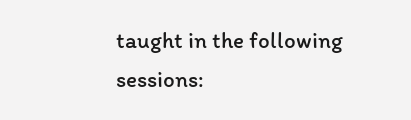taught in the following sessions: